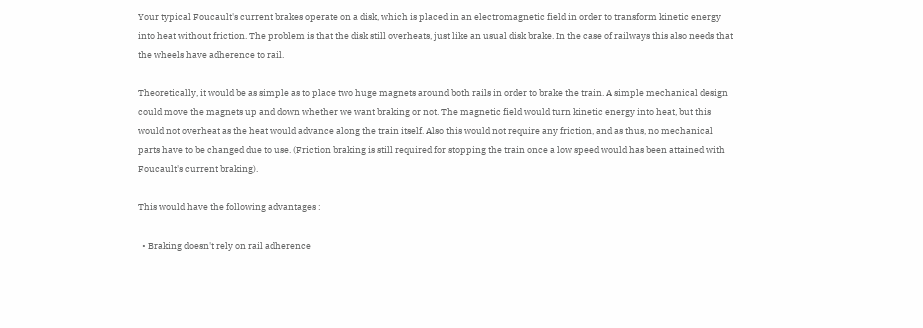Your typical Foucault's current brakes operate on a disk, which is placed in an electromagnetic field in order to transform kinetic energy into heat without friction. The problem is that the disk still overheats, just like an usual disk brake. In the case of railways this also needs that the wheels have adherence to rail.

Theoretically, it would be as simple as to place two huge magnets around both rails in order to brake the train. A simple mechanical design could move the magnets up and down whether we want braking or not. The magnetic field would turn kinetic energy into heat, but this would not overheat as the heat would advance along the train itself. Also this would not require any friction, and as thus, no mechanical parts have to be changed due to use. (Friction braking is still required for stopping the train once a low speed would has been attained with Foucault's current braking).

This would have the following advantages :

  • Braking doesn't rely on rail adherence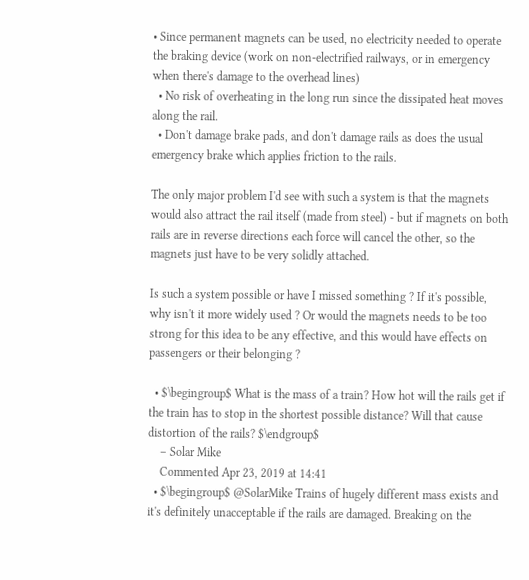• Since permanent magnets can be used, no electricity needed to operate the braking device (work on non-electrified railways, or in emergency when there's damage to the overhead lines)
  • No risk of overheating in the long run since the dissipated heat moves along the rail.
  • Don't damage brake pads, and don't damage rails as does the usual emergency brake which applies friction to the rails.

The only major problem I'd see with such a system is that the magnets would also attract the rail itself (made from steel) - but if magnets on both rails are in reverse directions each force will cancel the other, so the magnets just have to be very solidly attached.

Is such a system possible or have I missed something ? If it's possible, why isn't it more widely used ? Or would the magnets needs to be too strong for this idea to be any effective, and this would have effects on passengers or their belonging ?

  • $\begingroup$ What is the mass of a train? How hot will the rails get if the train has to stop in the shortest possible distance? Will that cause distortion of the rails? $\endgroup$
    – Solar Mike
    Commented Apr 23, 2019 at 14:41
  • $\begingroup$ @SolarMike Trains of hugely different mass exists and it's definitely unacceptable if the rails are damaged. Breaking on the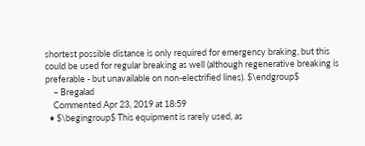shortest possible distance is only required for emergency braking, but this could be used for regular breaking as well (although regenerative breaking is preferable - but unavailable on non-electrified lines). $\endgroup$
    – Bregalad
    Commented Apr 23, 2019 at 18:59
  • $\begingroup$ This equipment is rarely used, as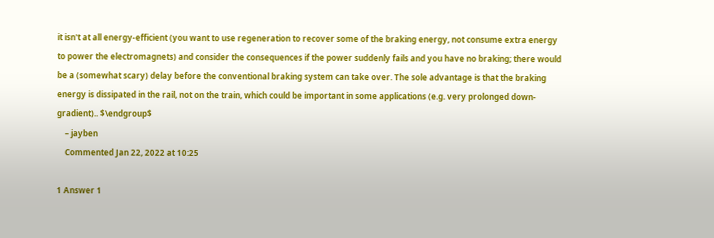it isn't at all energy-efficient (you want to use regeneration to recover some of the braking energy, not consume extra energy to power the electromagnets) and consider the consequences if the power suddenly fails and you have no braking; there would be a (somewhat scary) delay before the conventional braking system can take over. The sole advantage is that the braking energy is dissipated in the rail, not on the train, which could be important in some applications (e.g. very prolonged down-gradient).. $\endgroup$
    – jayben
    Commented Jan 22, 2022 at 10:25

1 Answer 1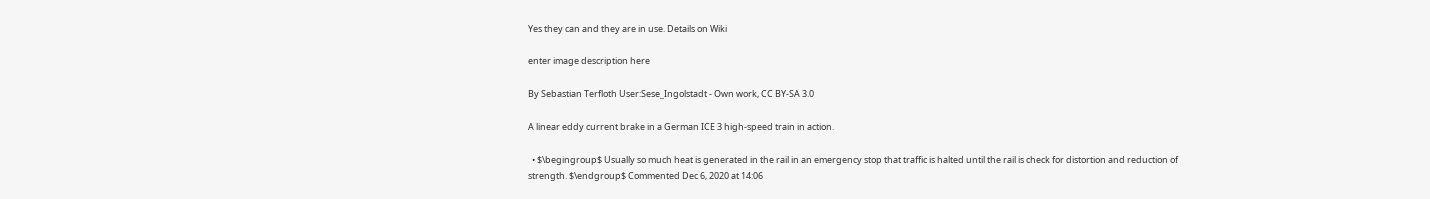Yes they can and they are in use. Details on Wiki

enter image description here

By Sebastian Terfloth User:Sese_Ingolstadt - Own work, CC BY-SA 3.0

A linear eddy current brake in a German ICE 3 high-speed train in action.

  • $\begingroup$ Usually so much heat is generated in the rail in an emergency stop that traffic is halted until the rail is check for distortion and reduction of strength. $\endgroup$ Commented Dec 6, 2020 at 14:06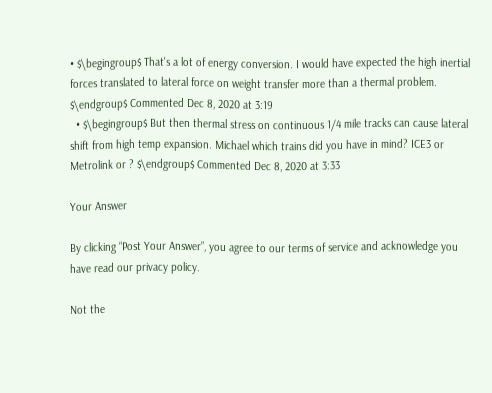• $\begingroup$ That's a lot of energy conversion. I would have expected the high inertial forces translated to lateral force on weight transfer more than a thermal problem. $\endgroup$ Commented Dec 8, 2020 at 3:19
  • $\begingroup$ But then thermal stress on continuous 1/4 mile tracks can cause lateral shift from high temp expansion. Michael which trains did you have in mind? ICE3 or Metrolink or ? $\endgroup$ Commented Dec 8, 2020 at 3:33

Your Answer

By clicking “Post Your Answer”, you agree to our terms of service and acknowledge you have read our privacy policy.

Not the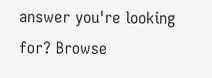answer you're looking for? Browse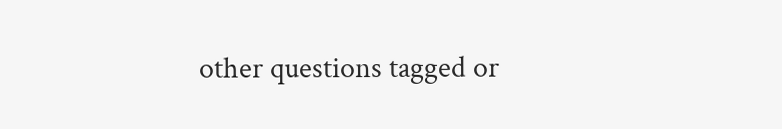other questions tagged or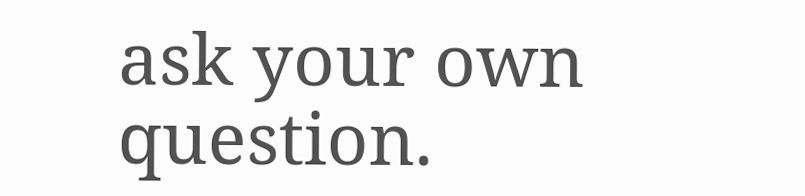ask your own question.